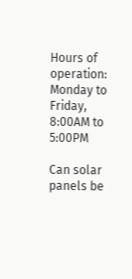Hours of operation: Monday to Friday, 8:00AM to 5:00PM

Can solar panels be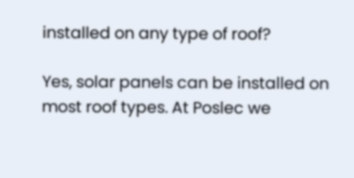installed on any type of roof?

Yes, solar panels can be installed on most roof types. At Poslec we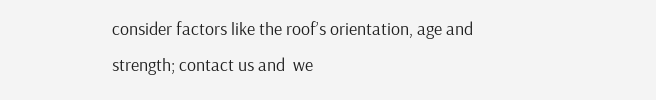consider factors like the roof’s orientation, age and strength; contact us and  we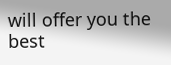will offer you the best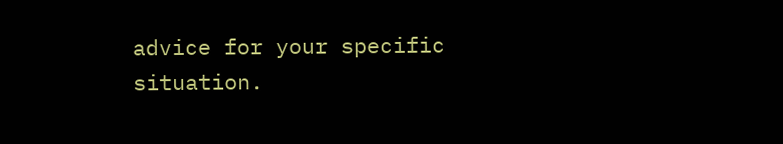advice for your specific situation.